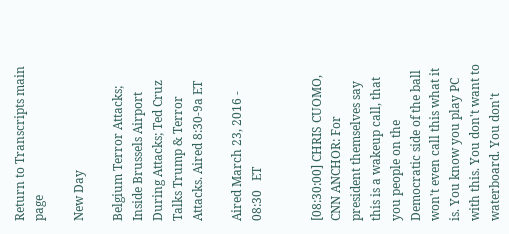Return to Transcripts main page

New Day

Belgium Terror Attacks; Inside Brussels Airport During Attacks; Ted Cruz Talks Trump & Terror Attacks. Aired 8:30-9a ET

Aired March 23, 2016 - 08:30   ET


[08:30:00] CHRIS CUOMO, CNN ANCHOR: For president themselves say this is a wakeup call, that you people on the Democratic side of the ball won't even call this what it is. You know you play PC with this. You don't want to waterboard. You don't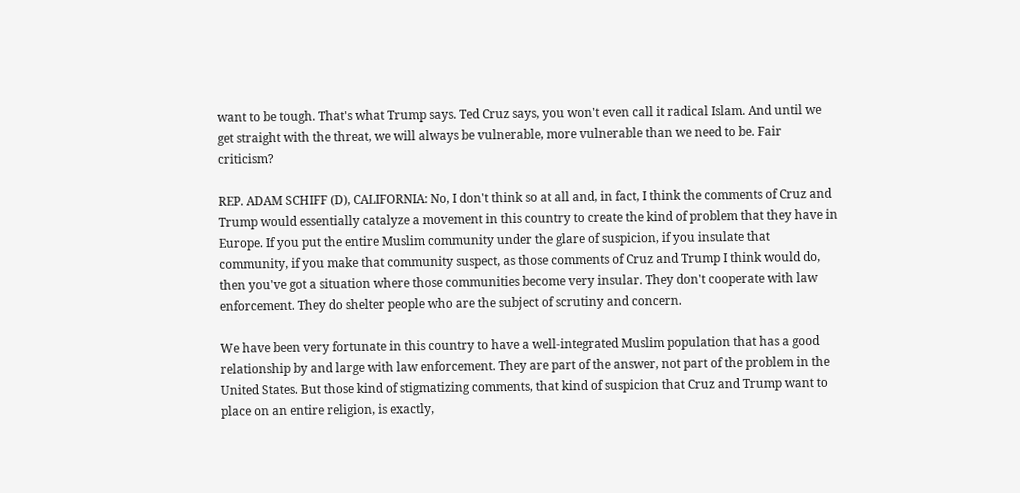want to be tough. That's what Trump says. Ted Cruz says, you won't even call it radical Islam. And until we get straight with the threat, we will always be vulnerable, more vulnerable than we need to be. Fair criticism?

REP. ADAM SCHIFF (D), CALIFORNIA: No, I don't think so at all and, in fact, I think the comments of Cruz and Trump would essentially catalyze a movement in this country to create the kind of problem that they have in Europe. If you put the entire Muslim community under the glare of suspicion, if you insulate that community, if you make that community suspect, as those comments of Cruz and Trump I think would do, then you've got a situation where those communities become very insular. They don't cooperate with law enforcement. They do shelter people who are the subject of scrutiny and concern.

We have been very fortunate in this country to have a well-integrated Muslim population that has a good relationship by and large with law enforcement. They are part of the answer, not part of the problem in the United States. But those kind of stigmatizing comments, that kind of suspicion that Cruz and Trump want to place on an entire religion, is exactly,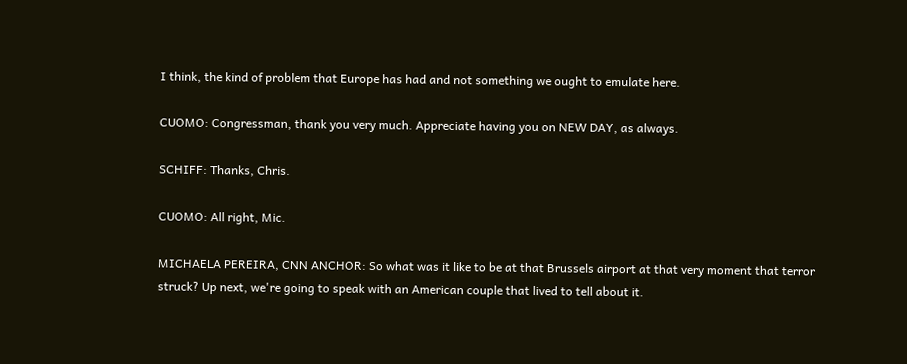I think, the kind of problem that Europe has had and not something we ought to emulate here.

CUOMO: Congressman, thank you very much. Appreciate having you on NEW DAY, as always.

SCHIFF: Thanks, Chris.

CUOMO: All right, Mic.

MICHAELA PEREIRA, CNN ANCHOR: So what was it like to be at that Brussels airport at that very moment that terror struck? Up next, we're going to speak with an American couple that lived to tell about it.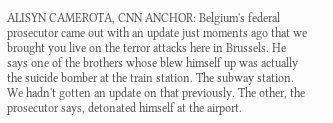ALISYN CAMEROTA, CNN ANCHOR: Belgium's federal prosecutor came out with an update just moments ago that we brought you live on the terror attacks here in Brussels. He says one of the brothers whose blew himself up was actually the suicide bomber at the train station. The subway station. We hadn't gotten an update on that previously. The other, the prosecutor says, detonated himself at the airport.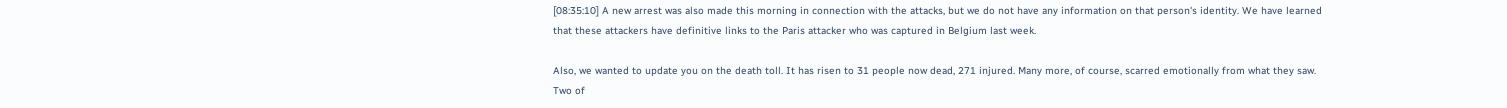[08:35:10] A new arrest was also made this morning in connection with the attacks, but we do not have any information on that person's identity. We have learned that these attackers have definitive links to the Paris attacker who was captured in Belgium last week.

Also, we wanted to update you on the death toll. It has risen to 31 people now dead, 271 injured. Many more, of course, scarred emotionally from what they saw. Two of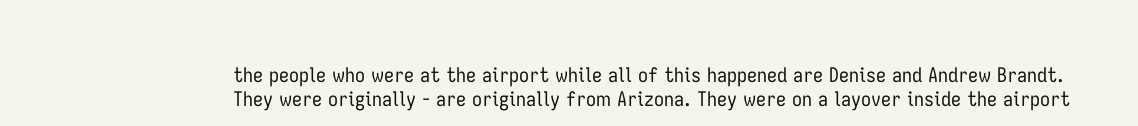the people who were at the airport while all of this happened are Denise and Andrew Brandt. They were originally - are originally from Arizona. They were on a layover inside the airport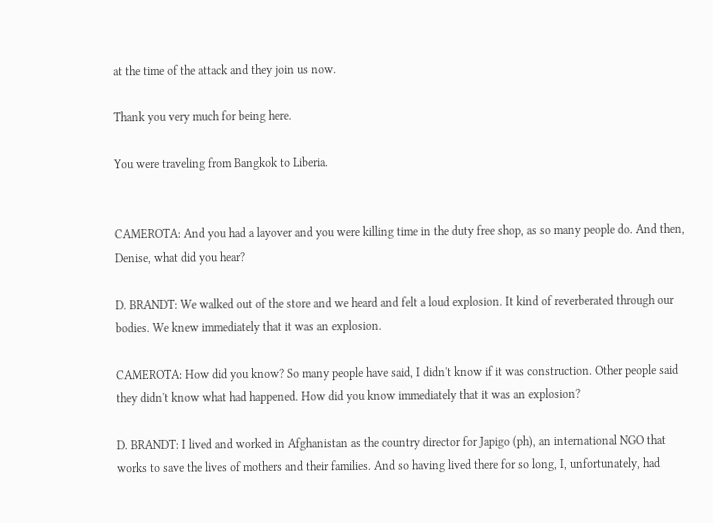at the time of the attack and they join us now.

Thank you very much for being here.

You were traveling from Bangkok to Liberia.


CAMEROTA: And you had a layover and you were killing time in the duty free shop, as so many people do. And then, Denise, what did you hear?

D. BRANDT: We walked out of the store and we heard and felt a loud explosion. It kind of reverberated through our bodies. We knew immediately that it was an explosion.

CAMEROTA: How did you know? So many people have said, I didn't know if it was construction. Other people said they didn't know what had happened. How did you know immediately that it was an explosion?

D. BRANDT: I lived and worked in Afghanistan as the country director for Japigo (ph), an international NGO that works to save the lives of mothers and their families. And so having lived there for so long, I, unfortunately, had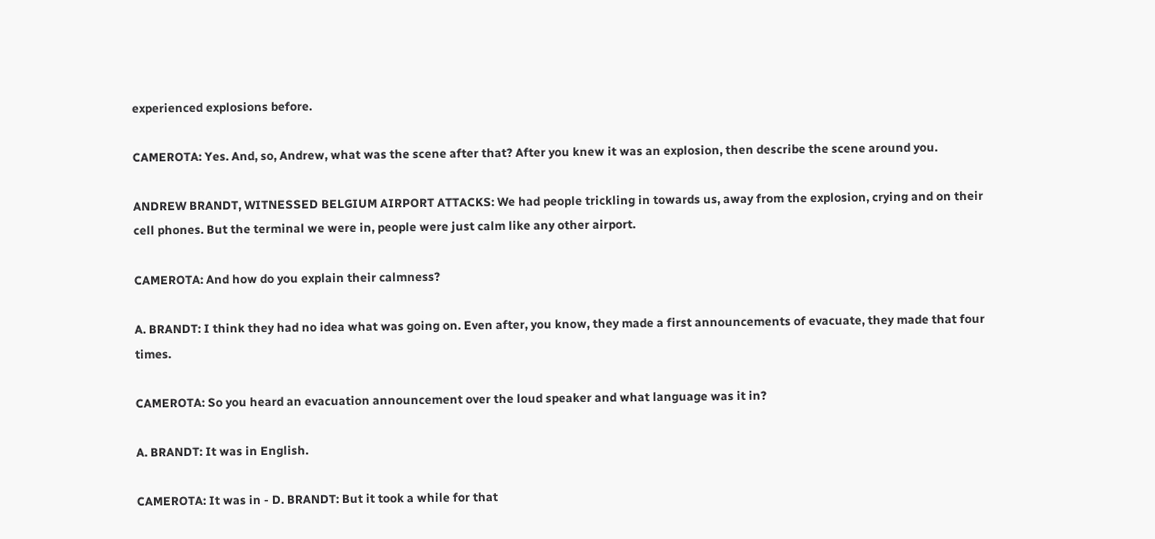experienced explosions before.

CAMEROTA: Yes. And, so, Andrew, what was the scene after that? After you knew it was an explosion, then describe the scene around you.

ANDREW BRANDT, WITNESSED BELGIUM AIRPORT ATTACKS: We had people trickling in towards us, away from the explosion, crying and on their cell phones. But the terminal we were in, people were just calm like any other airport.

CAMEROTA: And how do you explain their calmness?

A. BRANDT: I think they had no idea what was going on. Even after, you know, they made a first announcements of evacuate, they made that four times.

CAMEROTA: So you heard an evacuation announcement over the loud speaker and what language was it in?

A. BRANDT: It was in English.

CAMEROTA: It was in - D. BRANDT: But it took a while for that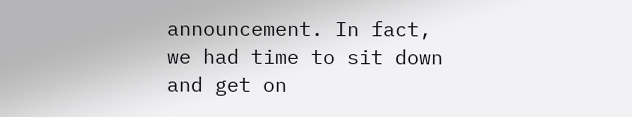announcement. In fact, we had time to sit down and get on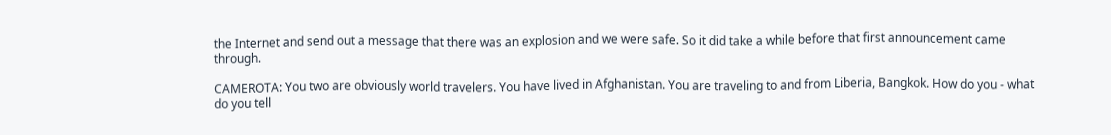the Internet and send out a message that there was an explosion and we were safe. So it did take a while before that first announcement came through.

CAMEROTA: You two are obviously world travelers. You have lived in Afghanistan. You are traveling to and from Liberia, Bangkok. How do you - what do you tell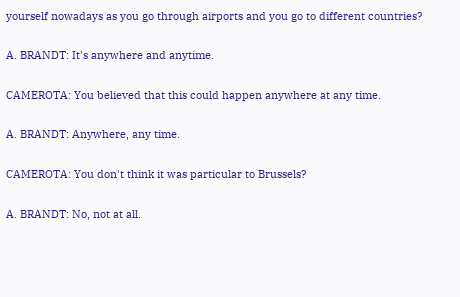yourself nowadays as you go through airports and you go to different countries?

A. BRANDT: It's anywhere and anytime.

CAMEROTA: You believed that this could happen anywhere at any time.

A. BRANDT: Anywhere, any time.

CAMEROTA: You don't think it was particular to Brussels?

A. BRANDT: No, not at all.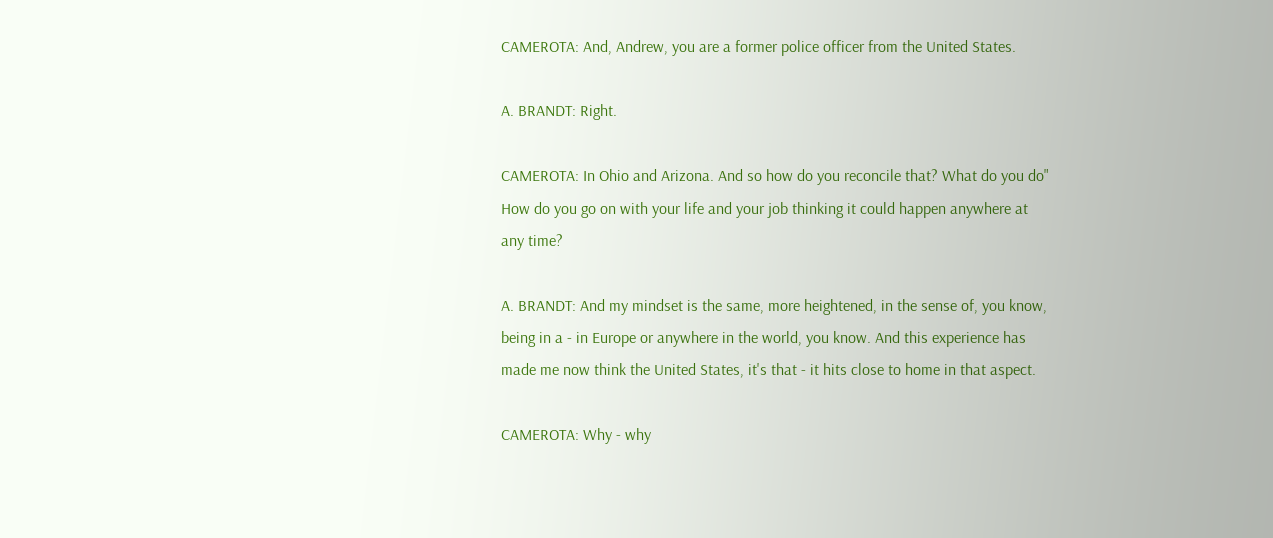CAMEROTA: And, Andrew, you are a former police officer from the United States.

A. BRANDT: Right.

CAMEROTA: In Ohio and Arizona. And so how do you reconcile that? What do you do" How do you go on with your life and your job thinking it could happen anywhere at any time?

A. BRANDT: And my mindset is the same, more heightened, in the sense of, you know, being in a - in Europe or anywhere in the world, you know. And this experience has made me now think the United States, it's that - it hits close to home in that aspect.

CAMEROTA: Why - why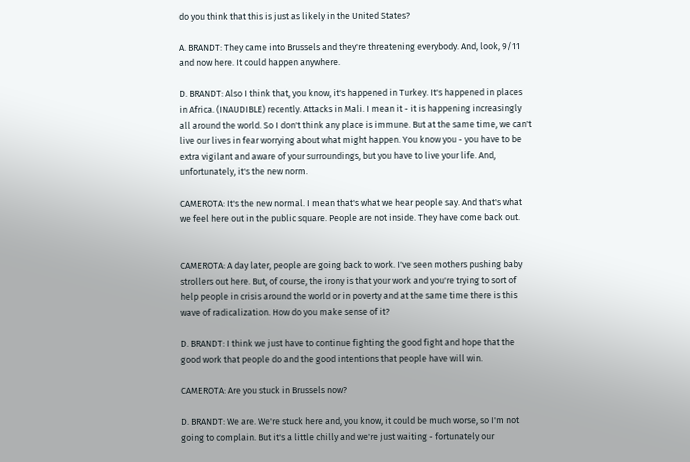do you think that this is just as likely in the United States?

A. BRANDT: They came into Brussels and they're threatening everybody. And, look, 9/11 and now here. It could happen anywhere.

D. BRANDT: Also I think that, you know, it's happened in Turkey. It's happened in places in Africa. (INAUDIBLE) recently. Attacks in Mali. I mean it - it is happening increasingly all around the world. So I don't think any place is immune. But at the same time, we can't live our lives in fear worrying about what might happen. You know you - you have to be extra vigilant and aware of your surroundings, but you have to live your life. And, unfortunately, it's the new norm.

CAMEROTA: It's the new normal. I mean that's what we hear people say. And that's what we feel here out in the public square. People are not inside. They have come back out.


CAMEROTA: A day later, people are going back to work. I've seen mothers pushing baby strollers out here. But, of course, the irony is that your work and you're trying to sort of help people in crisis around the world or in poverty and at the same time there is this wave of radicalization. How do you make sense of it?

D. BRANDT: I think we just have to continue fighting the good fight and hope that the good work that people do and the good intentions that people have will win.

CAMEROTA: Are you stuck in Brussels now?

D. BRANDT: We are. We're stuck here and, you know, it could be much worse, so I'm not going to complain. But it's a little chilly and we're just waiting - fortunately our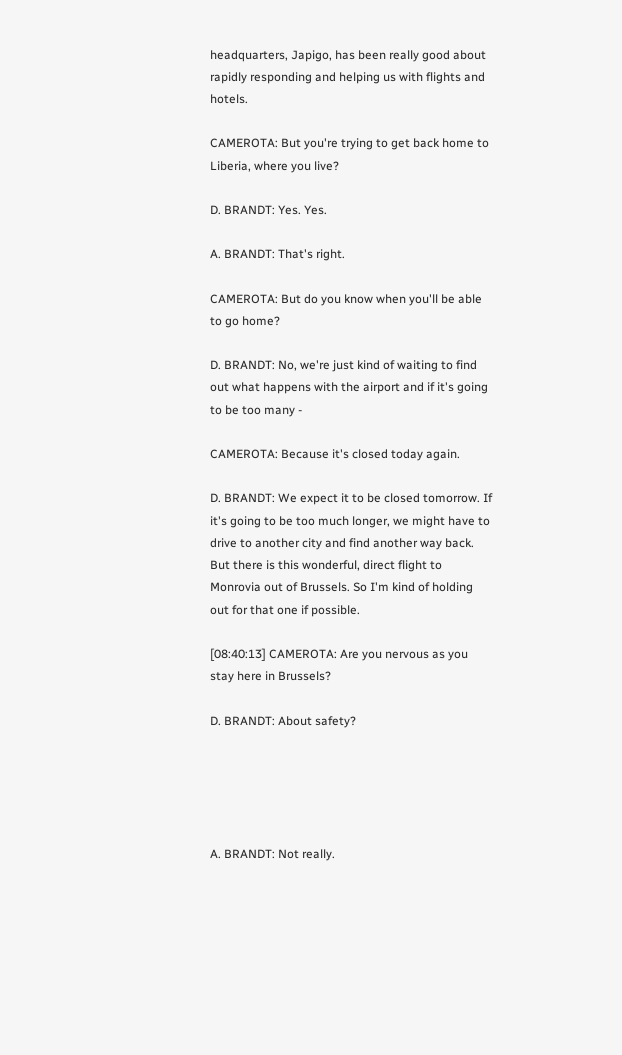headquarters, Japigo, has been really good about rapidly responding and helping us with flights and hotels.

CAMEROTA: But you're trying to get back home to Liberia, where you live?

D. BRANDT: Yes. Yes.

A. BRANDT: That's right.

CAMEROTA: But do you know when you'll be able to go home?

D. BRANDT: No, we're just kind of waiting to find out what happens with the airport and if it's going to be too many -

CAMEROTA: Because it's closed today again.

D. BRANDT: We expect it to be closed tomorrow. If it's going to be too much longer, we might have to drive to another city and find another way back. But there is this wonderful, direct flight to Monrovia out of Brussels. So I'm kind of holding out for that one if possible.

[08:40:13] CAMEROTA: Are you nervous as you stay here in Brussels?

D. BRANDT: About safety?





A. BRANDT: Not really.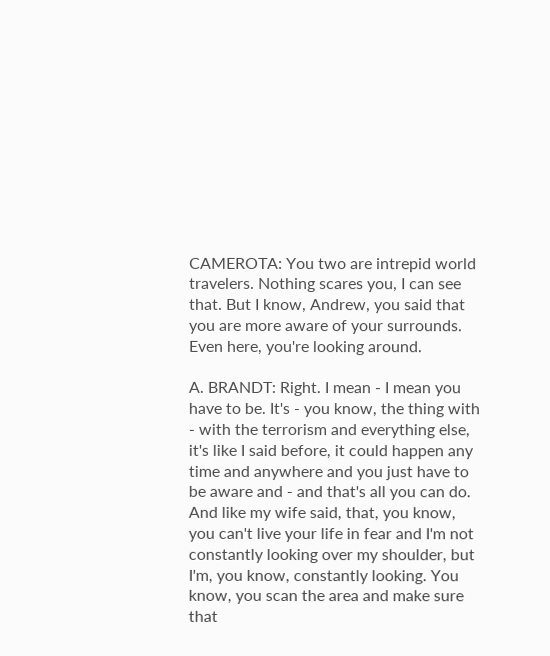CAMEROTA: You two are intrepid world travelers. Nothing scares you, I can see that. But I know, Andrew, you said that you are more aware of your surrounds. Even here, you're looking around.

A. BRANDT: Right. I mean - I mean you have to be. It's - you know, the thing with - with the terrorism and everything else, it's like I said before, it could happen any time and anywhere and you just have to be aware and - and that's all you can do. And like my wife said, that, you know, you can't live your life in fear and I'm not constantly looking over my shoulder, but I'm, you know, constantly looking. You know, you scan the area and make sure that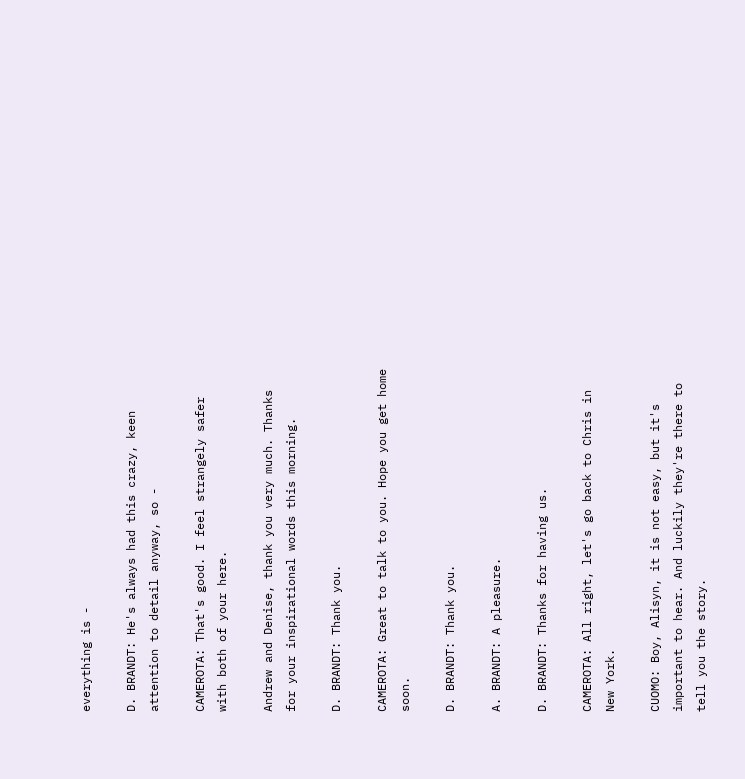everything is -

D. BRANDT: He's always had this crazy, keen attention to detail anyway, so -

CAMEROTA: That's good. I feel strangely safer with both of your here.

Andrew and Denise, thank you very much. Thanks for your inspirational words this morning.

D. BRANDT: Thank you.

CAMEROTA: Great to talk to you. Hope you get home soon.

D. BRANDT: Thank you.

A. BRANDT: A pleasure.

D. BRANDT: Thanks for having us.

CAMEROTA: All right, let's go back to Chris in New York.

CUOMO: Boy, Alisyn, it is not easy, but it's important to hear. And luckily they're there to tell you the story.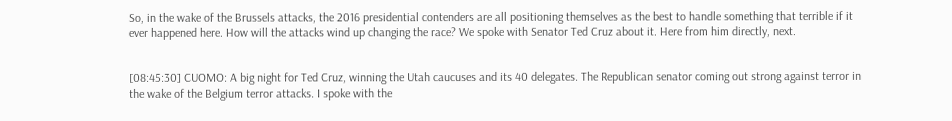So, in the wake of the Brussels attacks, the 2016 presidential contenders are all positioning themselves as the best to handle something that terrible if it ever happened here. How will the attacks wind up changing the race? We spoke with Senator Ted Cruz about it. Here from him directly, next.


[08:45:30] CUOMO: A big night for Ted Cruz, winning the Utah caucuses and its 40 delegates. The Republican senator coming out strong against terror in the wake of the Belgium terror attacks. I spoke with the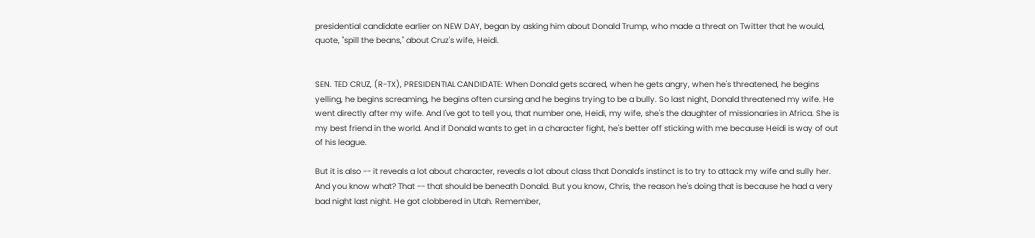presidential candidate earlier on NEW DAY, began by asking him about Donald Trump, who made a threat on Twitter that he would, quote, "spill the beans," about Cruz's wife, Heidi.


SEN. TED CRUZ, (R-TX), PRESIDENTIAL CANDIDATE: When Donald gets scared, when he gets angry, when he's threatened, he begins yelling, he begins screaming, he begins often cursing and he begins trying to be a bully. So last night, Donald threatened my wife. He went directly after my wife. And I've got to tell you, that number one, Heidi, my wife, she's the daughter of missionaries in Africa. She is my best friend in the world. And if Donald wants to get in a character fight, he's better off sticking with me because Heidi is way of out of his league.

But it is also -- it reveals a lot about character, reveals a lot about class that Donald's instinct is to try to attack my wife and sully her. And you know what? That -- that should be beneath Donald. But you know, Chris, the reason he's doing that is because he had a very bad night last night. He got clobbered in Utah. Remember,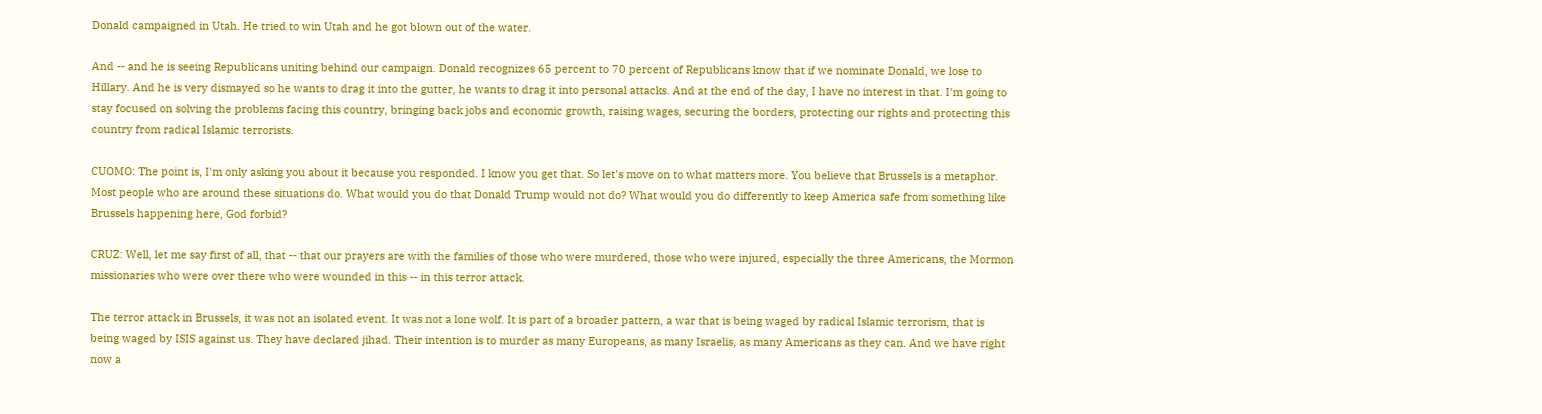Donald campaigned in Utah. He tried to win Utah and he got blown out of the water.

And -- and he is seeing Republicans uniting behind our campaign. Donald recognizes 65 percent to 70 percent of Republicans know that if we nominate Donald, we lose to Hillary. And he is very dismayed so he wants to drag it into the gutter, he wants to drag it into personal attacks. And at the end of the day, I have no interest in that. I'm going to stay focused on solving the problems facing this country, bringing back jobs and economic growth, raising wages, securing the borders, protecting our rights and protecting this country from radical Islamic terrorists.

CUOMO: The point is, I'm only asking you about it because you responded. I know you get that. So let's move on to what matters more. You believe that Brussels is a metaphor. Most people who are around these situations do. What would you do that Donald Trump would not do? What would you do differently to keep America safe from something like Brussels happening here, God forbid?

CRUZ: Well, let me say first of all, that -- that our prayers are with the families of those who were murdered, those who were injured, especially the three Americans, the Mormon missionaries who were over there who were wounded in this -- in this terror attack.

The terror attack in Brussels, it was not an isolated event. It was not a lone wolf. It is part of a broader pattern, a war that is being waged by radical Islamic terrorism, that is being waged by ISIS against us. They have declared jihad. Their intention is to murder as many Europeans, as many Israelis, as many Americans as they can. And we have right now a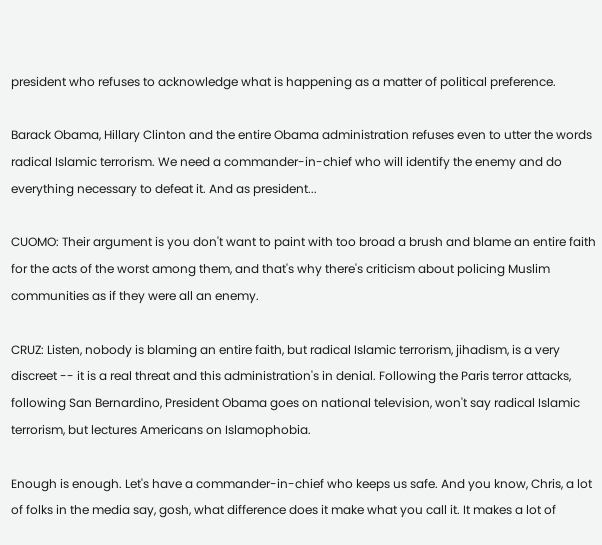president who refuses to acknowledge what is happening as a matter of political preference.

Barack Obama, Hillary Clinton and the entire Obama administration refuses even to utter the words radical Islamic terrorism. We need a commander-in-chief who will identify the enemy and do everything necessary to defeat it. And as president...

CUOMO: Their argument is you don't want to paint with too broad a brush and blame an entire faith for the acts of the worst among them, and that's why there's criticism about policing Muslim communities as if they were all an enemy.

CRUZ: Listen, nobody is blaming an entire faith, but radical Islamic terrorism, jihadism, is a very discreet -- it is a real threat and this administration's in denial. Following the Paris terror attacks, following San Bernardino, President Obama goes on national television, won't say radical Islamic terrorism, but lectures Americans on Islamophobia.

Enough is enough. Let's have a commander-in-chief who keeps us safe. And you know, Chris, a lot of folks in the media say, gosh, what difference does it make what you call it. It makes a lot of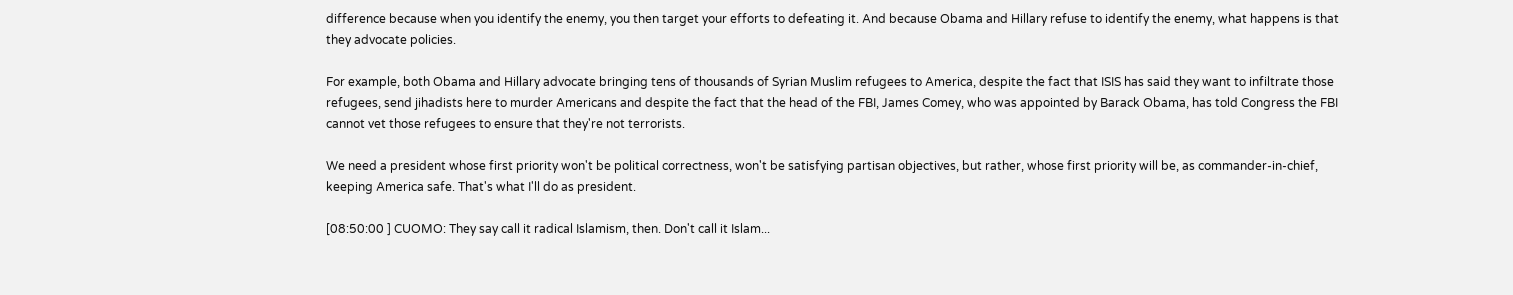difference because when you identify the enemy, you then target your efforts to defeating it. And because Obama and Hillary refuse to identify the enemy, what happens is that they advocate policies.

For example, both Obama and Hillary advocate bringing tens of thousands of Syrian Muslim refugees to America, despite the fact that ISIS has said they want to infiltrate those refugees, send jihadists here to murder Americans and despite the fact that the head of the FBI, James Comey, who was appointed by Barack Obama, has told Congress the FBI cannot vet those refugees to ensure that they're not terrorists.

We need a president whose first priority won't be political correctness, won't be satisfying partisan objectives, but rather, whose first priority will be, as commander-in-chief, keeping America safe. That's what I'll do as president.

[08:50:00 ] CUOMO: They say call it radical Islamism, then. Don't call it Islam...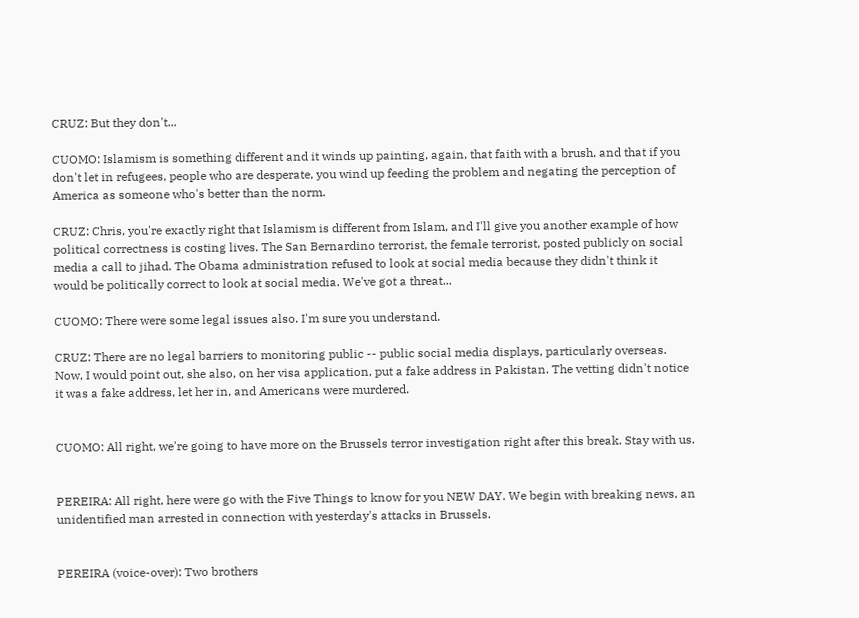CRUZ: But they don't...

CUOMO: Islamism is something different and it winds up painting, again, that faith with a brush, and that if you don't let in refugees, people who are desperate, you wind up feeding the problem and negating the perception of America as someone who's better than the norm.

CRUZ: Chris, you're exactly right that Islamism is different from Islam, and I'll give you another example of how political correctness is costing lives. The San Bernardino terrorist, the female terrorist, posted publicly on social media a call to jihad. The Obama administration refused to look at social media because they didn't think it would be politically correct to look at social media. We've got a threat...

CUOMO: There were some legal issues also. I'm sure you understand.

CRUZ: There are no legal barriers to monitoring public -- public social media displays, particularly overseas. Now, I would point out, she also, on her visa application, put a fake address in Pakistan. The vetting didn't notice it was a fake address, let her in, and Americans were murdered.


CUOMO: All right, we're going to have more on the Brussels terror investigation right after this break. Stay with us.


PEREIRA: All right, here were go with the Five Things to know for you NEW DAY. We begin with breaking news, an unidentified man arrested in connection with yesterday's attacks in Brussels.


PEREIRA (voice-over): Two brothers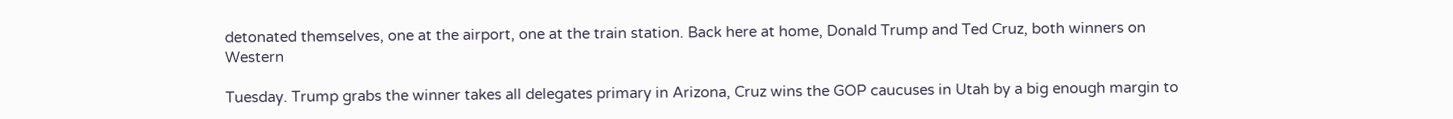detonated themselves, one at the airport, one at the train station. Back here at home, Donald Trump and Ted Cruz, both winners on Western

Tuesday. Trump grabs the winner takes all delegates primary in Arizona, Cruz wins the GOP caucuses in Utah by a big enough margin to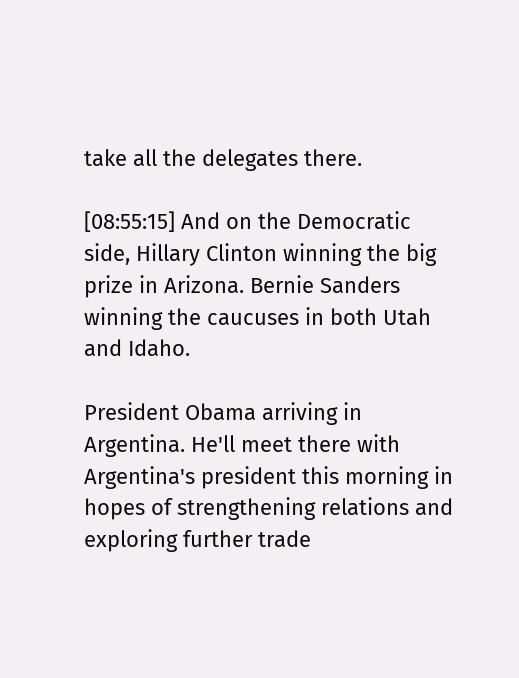take all the delegates there.

[08:55:15] And on the Democratic side, Hillary Clinton winning the big prize in Arizona. Bernie Sanders winning the caucuses in both Utah and Idaho.

President Obama arriving in Argentina. He'll meet there with Argentina's president this morning in hopes of strengthening relations and exploring further trade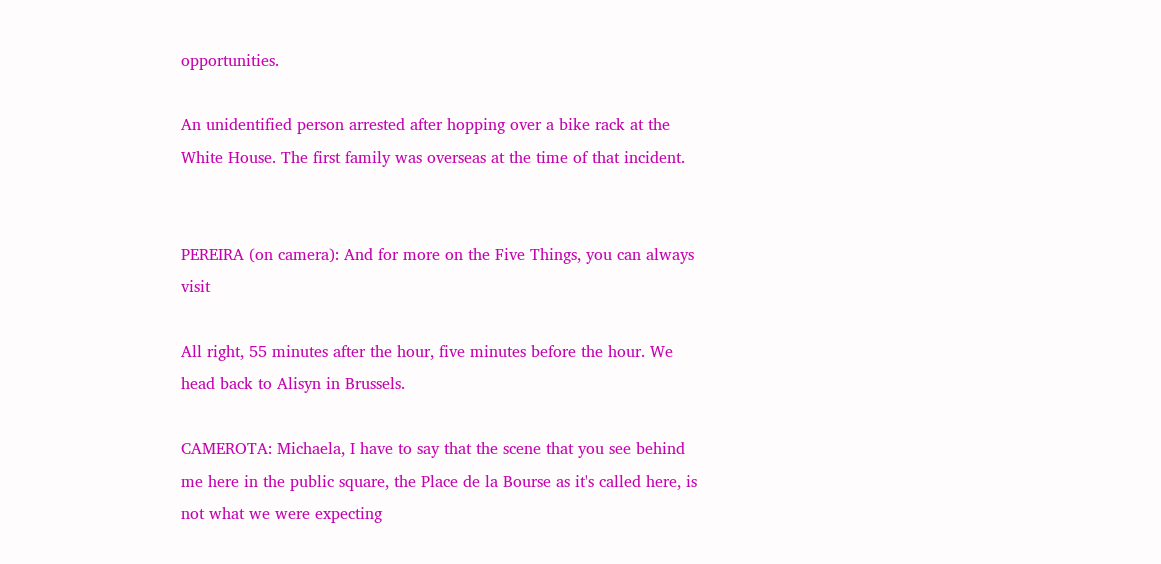opportunities.

An unidentified person arrested after hopping over a bike rack at the White House. The first family was overseas at the time of that incident.


PEREIRA (on camera): And for more on the Five Things, you can always visit

All right, 55 minutes after the hour, five minutes before the hour. We head back to Alisyn in Brussels.

CAMEROTA: Michaela, I have to say that the scene that you see behind me here in the public square, the Place de la Bourse as it's called here, is not what we were expecting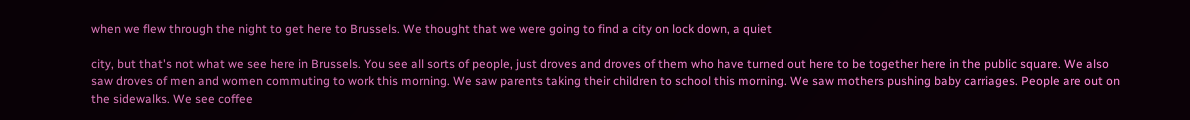when we flew through the night to get here to Brussels. We thought that we were going to find a city on lock down, a quiet

city, but that's not what we see here in Brussels. You see all sorts of people, just droves and droves of them who have turned out here to be together here in the public square. We also saw droves of men and women commuting to work this morning. We saw parents taking their children to school this morning. We saw mothers pushing baby carriages. People are out on the sidewalks. We see coffee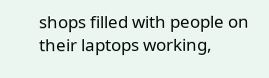shops filled with people on their laptops working,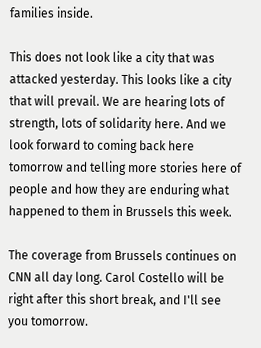families inside.

This does not look like a city that was attacked yesterday. This looks like a city that will prevail. We are hearing lots of strength, lots of solidarity here. And we look forward to coming back here tomorrow and telling more stories here of people and how they are enduring what happened to them in Brussels this week.

The coverage from Brussels continues on CNN all day long. Carol Costello will be right after this short break, and I'll see you tomorrow.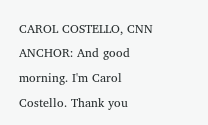CAROL COSTELLO, CNN ANCHOR: And good morning. I'm Carol Costello. Thank you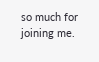so much for joining me.